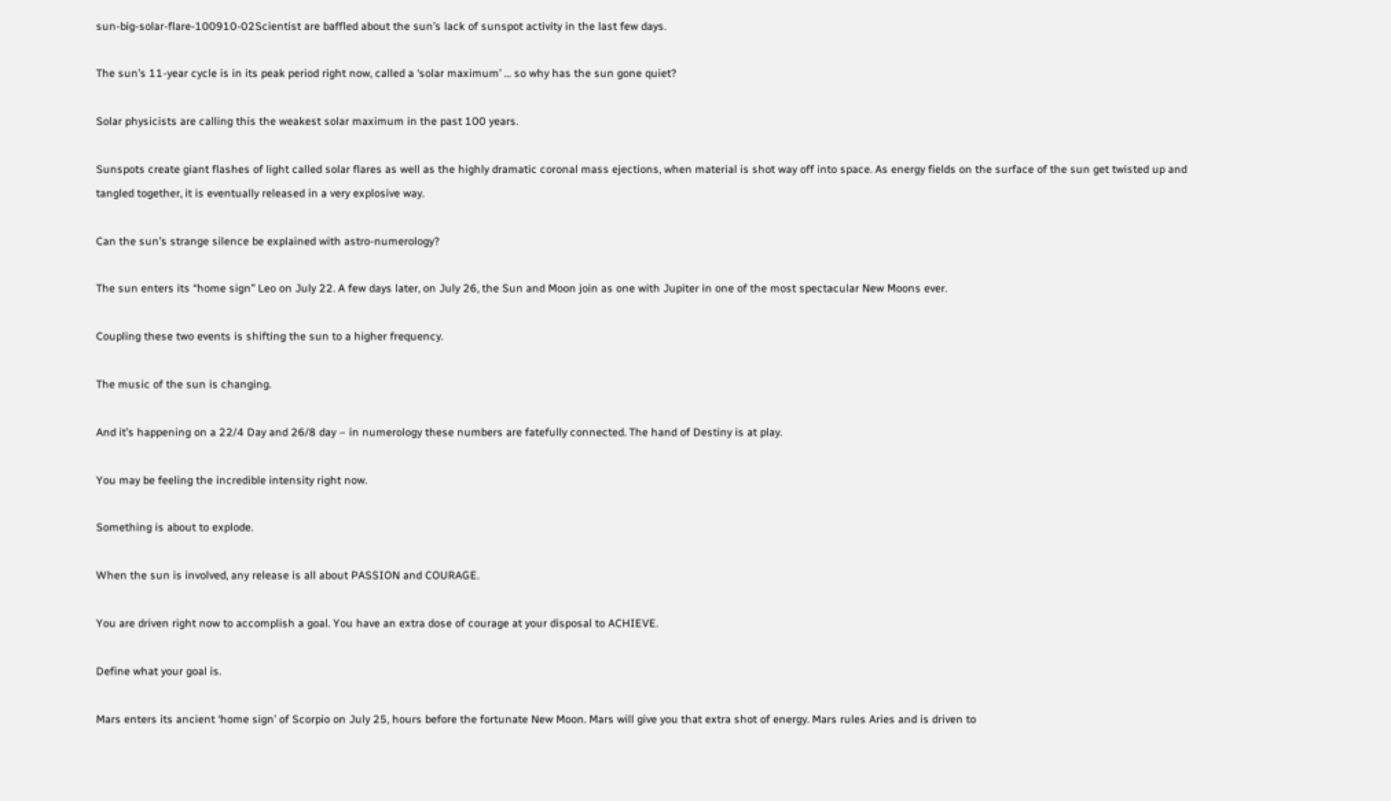sun-big-solar-flare-100910-02Scientist are baffled about the sun’s lack of sunspot activity in the last few days.

The sun’s 11-year cycle is in its peak period right now, called a ‘solar maximum’ … so why has the sun gone quiet?

Solar physicists are calling this the weakest solar maximum in the past 100 years.

Sunspots create giant flashes of light called solar flares as well as the highly dramatic coronal mass ejections, when material is shot way off into space. As energy fields on the surface of the sun get twisted up and tangled together, it is eventually released in a very explosive way.

Can the sun’s strange silence be explained with astro-numerology?

The sun enters its “home sign” Leo on July 22. A few days later, on July 26, the Sun and Moon join as one with Jupiter in one of the most spectacular New Moons ever.

Coupling these two events is shifting the sun to a higher frequency.

The music of the sun is changing.

And it’s happening on a 22/4 Day and 26/8 day – in numerology these numbers are fatefully connected. The hand of Destiny is at play.

You may be feeling the incredible intensity right now.

Something is about to explode.

When the sun is involved, any release is all about PASSION and COURAGE.

You are driven right now to accomplish a goal. You have an extra dose of courage at your disposal to ACHIEVE.

Define what your goal is.

Mars enters its ancient ‘home sign’ of Scorpio on July 25, hours before the fortunate New Moon. Mars will give you that extra shot of energy. Mars rules Aries and is driven to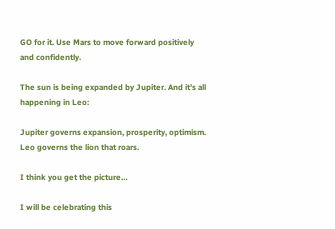GO for it. Use Mars to move forward positively and confidently.

The sun is being expanded by Jupiter. And it’s all happening in Leo:

Jupiter governs expansion, prosperity, optimism. Leo governs the lion that roars.

I think you get the picture…

I will be celebrating this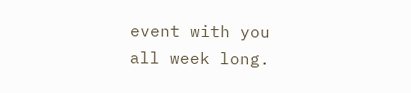event with you all week long.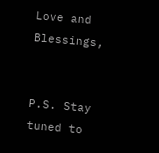Love and Blessings,


P.S. Stay tuned to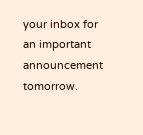your inbox for an important announcement tomorrow.